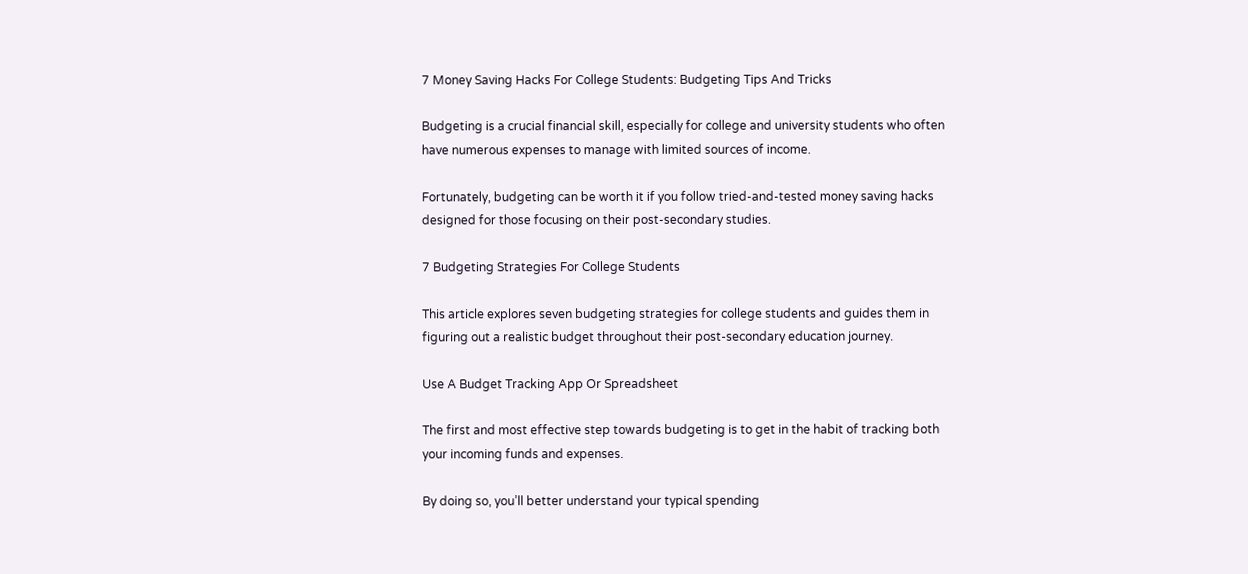7 Money Saving Hacks For College Students: Budgeting Tips And Tricks

Budgeting is a crucial financial skill, especially for college and university students who often have numerous expenses to manage with limited sources of income.

Fortunately, budgeting can be worth it if you follow tried-and-tested money saving hacks designed for those focusing on their post-secondary studies.

7 Budgeting Strategies For College Students

This article explores seven budgeting strategies for college students and guides them in figuring out a realistic budget throughout their post-secondary education journey.

Use A Budget Tracking App Or Spreadsheet

The first and most effective step towards budgeting is to get in the habit of tracking both your incoming funds and expenses.

By doing so, you’ll better understand your typical spending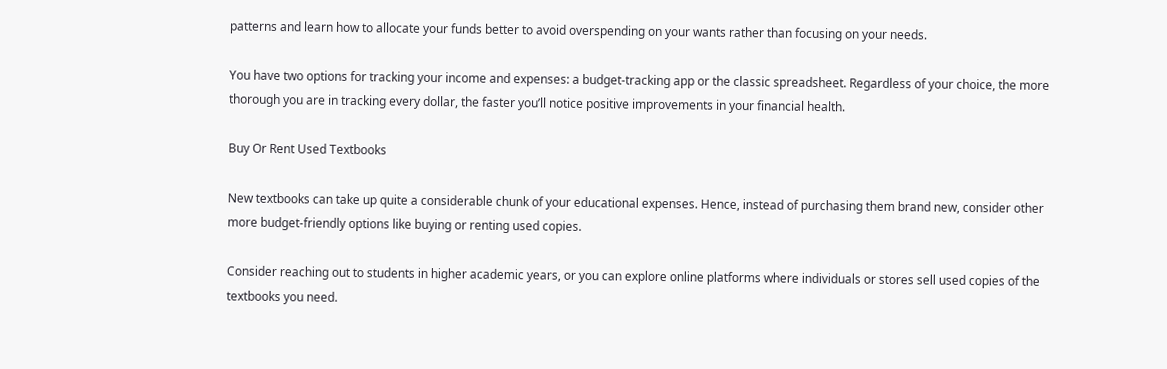patterns and learn how to allocate your funds better to avoid overspending on your wants rather than focusing on your needs.

You have two options for tracking your income and expenses: a budget-tracking app or the classic spreadsheet. Regardless of your choice, the more thorough you are in tracking every dollar, the faster you’ll notice positive improvements in your financial health.

Buy Or Rent Used Textbooks

New textbooks can take up quite a considerable chunk of your educational expenses. Hence, instead of purchasing them brand new, consider other more budget-friendly options like buying or renting used copies.

Consider reaching out to students in higher academic years, or you can explore online platforms where individuals or stores sell used copies of the textbooks you need.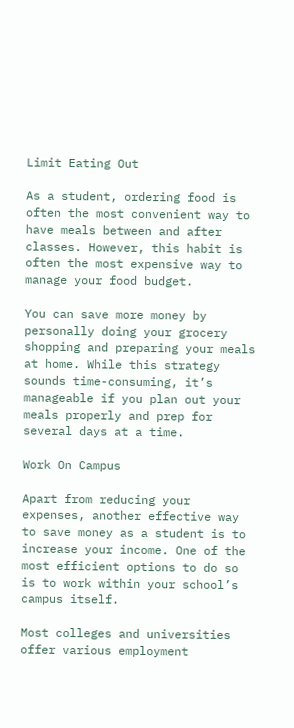Limit Eating Out

As a student, ordering food is often the most convenient way to have meals between and after classes. However, this habit is often the most expensive way to manage your food budget.

You can save more money by personally doing your grocery shopping and preparing your meals at home. While this strategy sounds time-consuming, it’s manageable if you plan out your meals properly and prep for several days at a time.

Work On Campus

Apart from reducing your expenses, another effective way to save money as a student is to increase your income. One of the most efficient options to do so is to work within your school’s campus itself.

Most colleges and universities offer various employment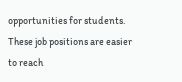opportunities for students. These job positions are easier to reach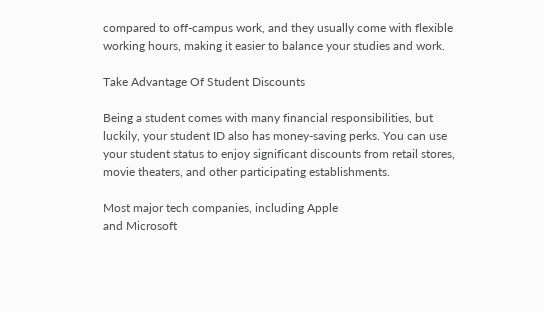compared to off-campus work, and they usually come with flexible working hours, making it easier to balance your studies and work.

Take Advantage Of Student Discounts

Being a student comes with many financial responsibilities, but luckily, your student ID also has money-saving perks. You can use your student status to enjoy significant discounts from retail stores, movie theaters, and other participating establishments.

Most major tech companies, including Apple
and Microsoft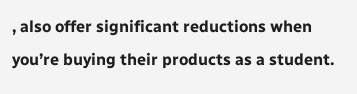, also offer significant reductions when you’re buying their products as a student.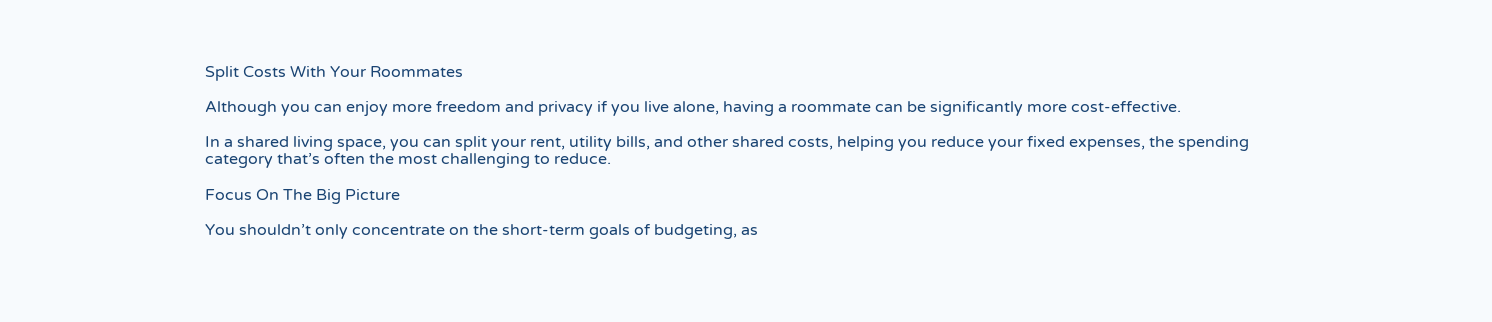Split Costs With Your Roommates

Although you can enjoy more freedom and privacy if you live alone, having a roommate can be significantly more cost-effective.

In a shared living space, you can split your rent, utility bills, and other shared costs, helping you reduce your fixed expenses, the spending category that’s often the most challenging to reduce.

Focus On The Big Picture

You shouldn’t only concentrate on the short-term goals of budgeting, as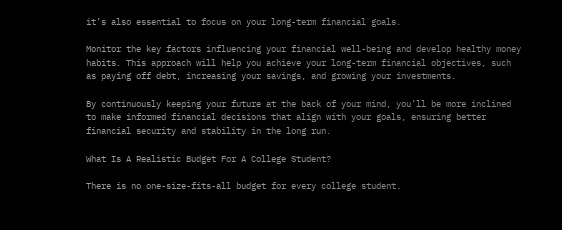it’s also essential to focus on your long-term financial goals.

Monitor the key factors influencing your financial well-being and develop healthy money habits. This approach will help you achieve your long-term financial objectives, such as paying off debt, increasing your savings, and growing your investments.

By continuously keeping your future at the back of your mind, you’ll be more inclined to make informed financial decisions that align with your goals, ensuring better financial security and stability in the long run.

What Is A Realistic Budget For A College Student?

There is no one-size-fits-all budget for every college student.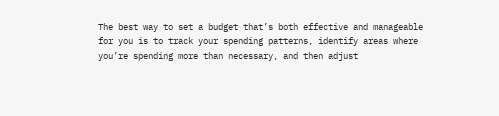The best way to set a budget that’s both effective and manageable for you is to track your spending patterns, identify areas where you’re spending more than necessary, and then adjust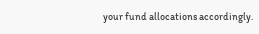your fund allocations accordingly.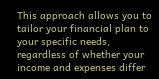This approach allows you to tailor your financial plan to your specific needs, regardless of whether your income and expenses differ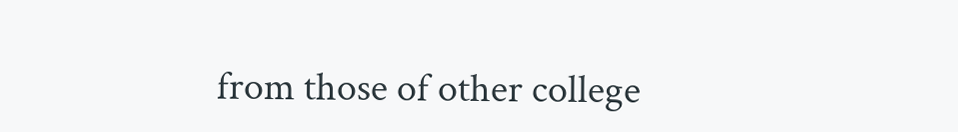from those of other college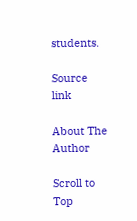students.

Source link

About The Author

Scroll to Top